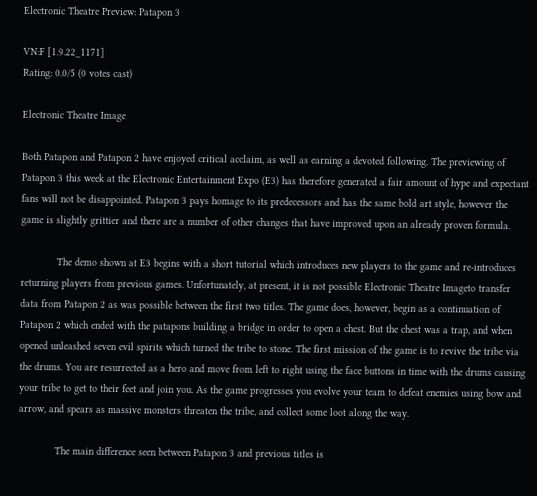Electronic Theatre Preview: Patapon 3

VN:F [1.9.22_1171]
Rating: 0.0/5 (0 votes cast)

Electronic Theatre Image

Both Patapon and Patapon 2 have enjoyed critical acclaim, as well as earning a devoted following. The previewing of Patapon 3 this week at the Electronic Entertainment Expo (E3) has therefore generated a fair amount of hype and expectant fans will not be disappointed. Patapon 3 pays homage to its predecessors and has the same bold art style, however the game is slightly grittier and there are a number of other changes that have improved upon an already proven formula.

            The demo shown at E3 begins with a short tutorial which introduces new players to the game and re-introduces returning players from previous games. Unfortunately, at present, it is not possible Electronic Theatre Imageto transfer data from Patapon 2 as was possible between the first two titles. The game does, however, begin as a continuation of Patapon 2 which ended with the patapons building a bridge in order to open a chest. But the chest was a trap, and when opened unleashed seven evil spirits which turned the tribe to stone. The first mission of the game is to revive the tribe via the drums. You are resurrected as a hero and move from left to right using the face buttons in time with the drums causing your tribe to get to their feet and join you. As the game progresses you evolve your team to defeat enemies using bow and arrow, and spears as massive monsters threaten the tribe, and collect some loot along the way.

            The main difference seen between Patapon 3 and previous titles is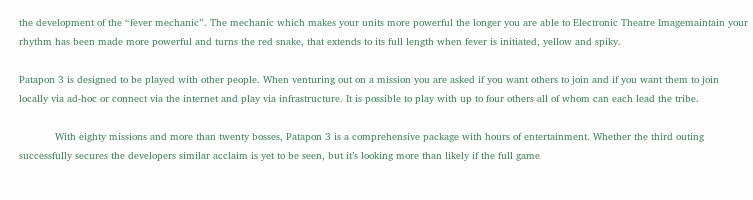the development of the “fever mechanic”. The mechanic which makes your units more powerful the longer you are able to Electronic Theatre Imagemaintain your rhythm has been made more powerful and turns the red snake, that extends to its full length when fever is initiated, yellow and spiky.

Patapon 3 is designed to be played with other people. When venturing out on a mission you are asked if you want others to join and if you want them to join locally via ad-hoc or connect via the internet and play via infrastructure. It is possible to play with up to four others all of whom can each lead the tribe.

            With eighty missions and more than twenty bosses, Patapon 3 is a comprehensive package with hours of entertainment. Whether the third outing successfully secures the developers similar acclaim is yet to be seen, but it’s looking more than likely if the full game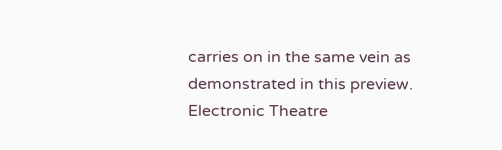carries on in the same vein as demonstrated in this preview. Electronic Theatre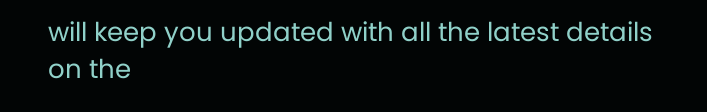will keep you updated with all the latest details on the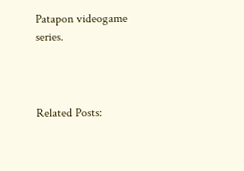Patapon videogame series.



Related Posts: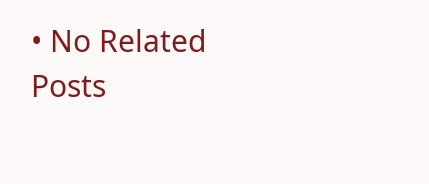• No Related Posts